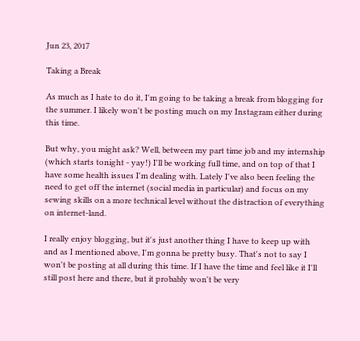Jun 23, 2017

Taking a Break

As much as I hate to do it, I'm going to be taking a break from blogging for the summer. I likely won't be posting much on my Instagram either during this time.

But why, you might ask? Well, between my part time job and my internship (which starts tonight - yay!) I'll be working full time, and on top of that I have some health issues I'm dealing with. Lately I've also been feeling the need to get off the internet (social media in particular) and focus on my sewing skills on a more technical level without the distraction of everything on internet-land.

I really enjoy blogging, but it's just another thing I have to keep up with and as I mentioned above, I'm gonna be pretty busy. That's not to say I won't be posting at all during this time. If I have the time and feel like it I'll still post here and there, but it probably won't be very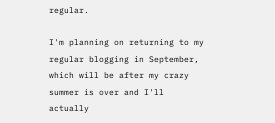regular.

I'm planning on returning to my regular blogging in September, which will be after my crazy summer is over and I'll actually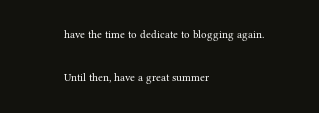have the time to dedicate to blogging again.

Until then, have a great summer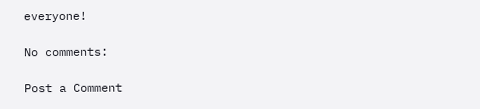everyone!

No comments:

Post a Comment